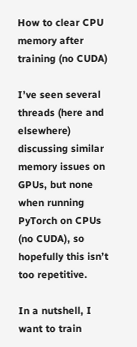How to clear CPU memory after training (no CUDA)

I’ve seen several threads (here and elsewhere) discussing similar memory issues on GPUs, but none when running PyTorch on CPUs (no CUDA), so hopefully this isn’t too repetitive.

In a nutshell, I want to train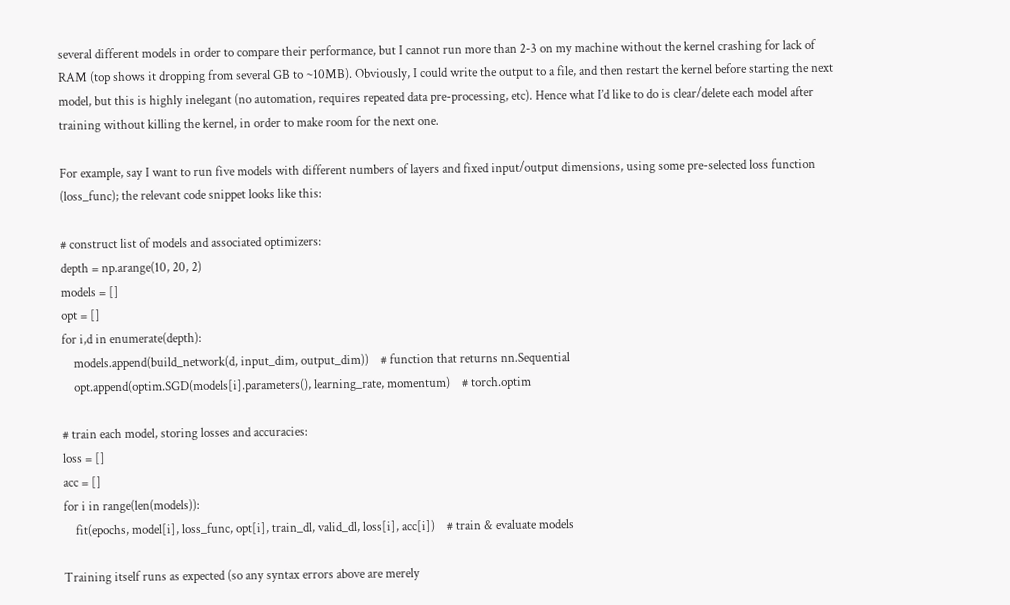several different models in order to compare their performance, but I cannot run more than 2-3 on my machine without the kernel crashing for lack of RAM (top shows it dropping from several GB to ~10MB). Obviously, I could write the output to a file, and then restart the kernel before starting the next model, but this is highly inelegant (no automation, requires repeated data pre-processing, etc). Hence what I’d like to do is clear/delete each model after training without killing the kernel, in order to make room for the next one.

For example, say I want to run five models with different numbers of layers and fixed input/output dimensions, using some pre-selected loss function (loss_func); the relevant code snippet looks like this:

# construct list of models and associated optimizers:
depth = np.arange(10, 20, 2)
models = []
opt = []
for i,d in enumerate(depth):
    models.append(build_network(d, input_dim, output_dim))    # function that returns nn.Sequential
    opt.append(optim.SGD(models[i].parameters(), learning_rate, momentum)    # torch.optim

# train each model, storing losses and accuracies:
loss = []
acc = []
for i in range(len(models)):
    fit(epochs, model[i], loss_func, opt[i], train_dl, valid_dl, loss[i], acc[i])    # train & evaluate models

Training itself runs as expected (so any syntax errors above are merely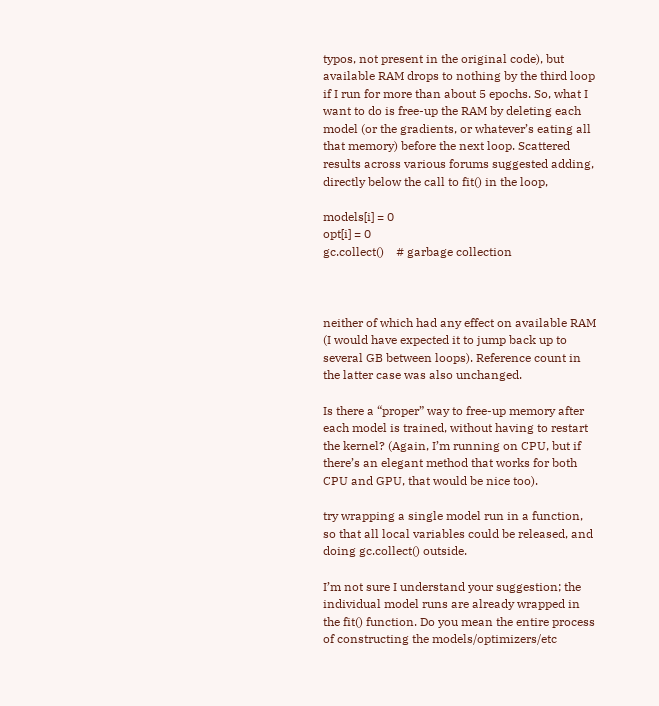typos, not present in the original code), but available RAM drops to nothing by the third loop if I run for more than about 5 epochs. So, what I want to do is free-up the RAM by deleting each model (or the gradients, or whatever’s eating all that memory) before the next loop. Scattered results across various forums suggested adding, directly below the call to fit() in the loop,

models[i] = 0
opt[i] = 0
gc.collect()    # garbage collection



neither of which had any effect on available RAM (I would have expected it to jump back up to several GB between loops). Reference count in the latter case was also unchanged.

Is there a “proper” way to free-up memory after each model is trained, without having to restart the kernel? (Again, I’m running on CPU, but if there’s an elegant method that works for both CPU and GPU, that would be nice too).

try wrapping a single model run in a function, so that all local variables could be released, and doing gc.collect() outside.

I’m not sure I understand your suggestion; the individual model runs are already wrapped in the fit() function. Do you mean the entire process of constructing the models/optimizers/etc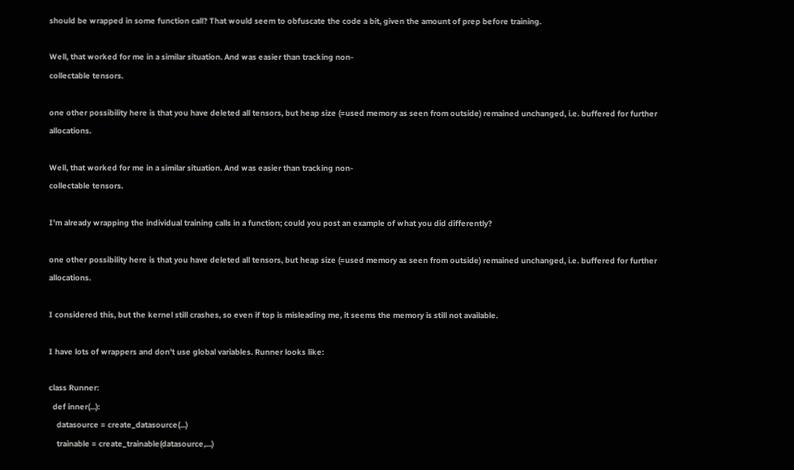should be wrapped in some function call? That would seem to obfuscate the code a bit, given the amount of prep before training.

Well, that worked for me in a similar situation. And was easier than tracking non-
collectable tensors.

one other possibility here is that you have deleted all tensors, but heap size (=used memory as seen from outside) remained unchanged, i.e. buffered for further allocations.

Well, that worked for me in a similar situation. And was easier than tracking non-
collectable tensors.

I’m already wrapping the individual training calls in a function; could you post an example of what you did differently?

one other possibility here is that you have deleted all tensors, but heap size (=used memory as seen from outside) remained unchanged, i.e. buffered for further allocations.

I considered this, but the kernel still crashes, so even if top is misleading me, it seems the memory is still not available.

I have lots of wrappers and don’t use global variables. Runner looks like:

class Runner:
  def inner(...):
    datasource = create_datasource(...)
    trainable = create_trainable(datasource,...)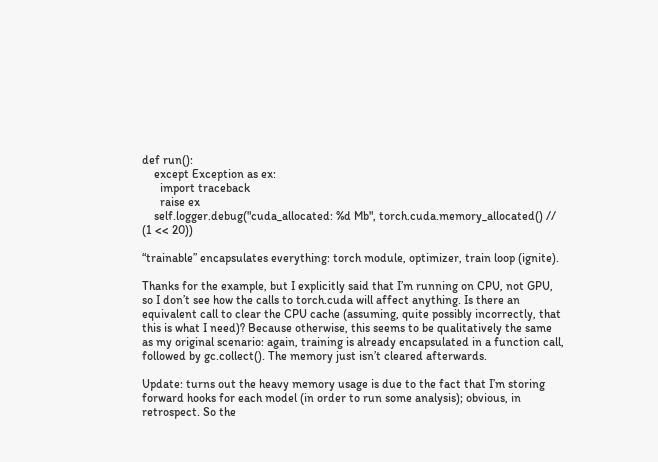def run():
    except Exception as ex:
      import traceback
      raise ex
    self.logger.debug("cuda_allocated: %d Mb", torch.cuda.memory_allocated() // (1 << 20))

“trainable” encapsulates everything: torch module, optimizer, train loop (ignite).

Thanks for the example, but I explicitly said that I’m running on CPU, not GPU, so I don’t see how the calls to torch.cuda will affect anything. Is there an equivalent call to clear the CPU cache (assuming, quite possibly incorrectly, that this is what I need)? Because otherwise, this seems to be qualitatively the same as my original scenario: again, training is already encapsulated in a function call, followed by gc.collect(). The memory just isn’t cleared afterwards.

Update: turns out the heavy memory usage is due to the fact that I’m storing forward hooks for each model (in order to run some analysis); obvious, in retrospect. So the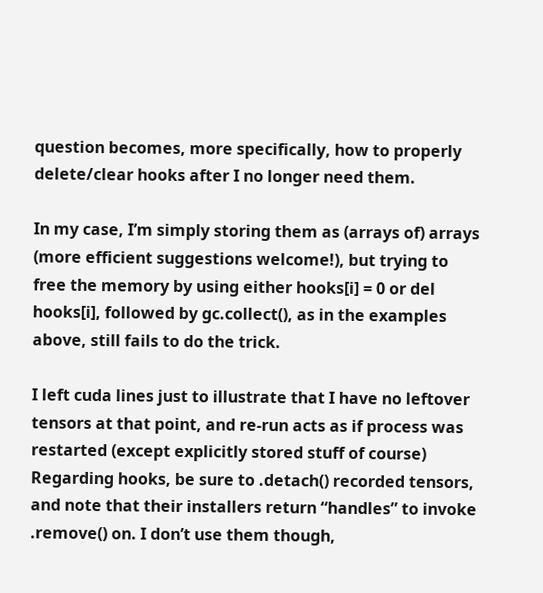question becomes, more specifically, how to properly delete/clear hooks after I no longer need them.

In my case, I’m simply storing them as (arrays of) arrays (more efficient suggestions welcome!), but trying to free the memory by using either hooks[i] = 0 or del hooks[i], followed by gc.collect(), as in the examples above, still fails to do the trick.

I left cuda lines just to illustrate that I have no leftover tensors at that point, and re-run acts as if process was restarted (except explicitly stored stuff of course)
Regarding hooks, be sure to .detach() recorded tensors, and note that their installers return “handles” to invoke .remove() on. I don’t use them though,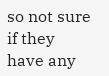so not sure if they have any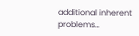additional inherent problems…